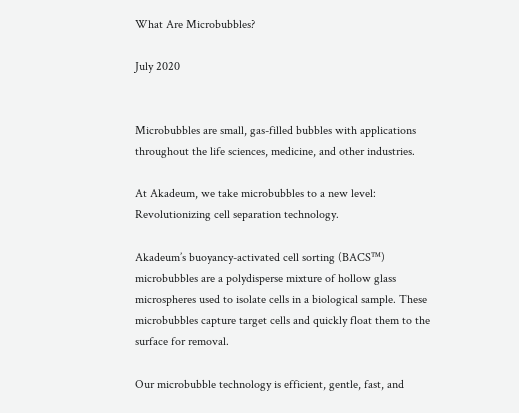What Are Microbubbles?

July 2020


Microbubbles are small, gas-filled bubbles with applications throughout the life sciences, medicine, and other industries.

At Akadeum, we take microbubbles to a new level: Revolutionizing cell separation technology.

Akadeum’s buoyancy-activated cell sorting (BACS™) microbubbles are a polydisperse mixture of hollow glass microspheres used to isolate cells in a biological sample. These microbubbles capture target cells and quickly float them to the surface for removal.

Our microbubble technology is efficient, gentle, fast, and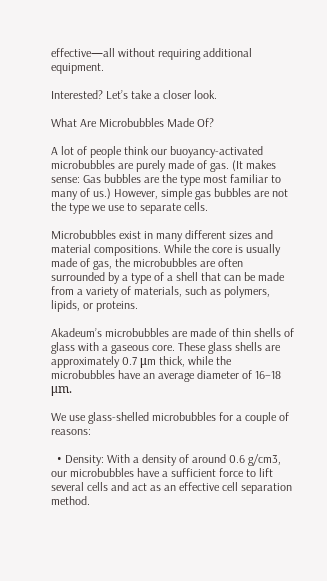effective—all without requiring additional equipment.

Interested? Let’s take a closer look.

What Are Microbubbles Made Of?

A lot of people think our buoyancy-activated microbubbles are purely made of gas. (It makes sense: Gas bubbles are the type most familiar to many of us.) However, simple gas bubbles are not the type we use to separate cells.

Microbubbles exist in many different sizes and material compositions. While the core is usually made of gas, the microbubbles are often surrounded by a type of a shell that can be made from a variety of materials, such as polymers, lipids, or proteins.

Akadeum’s microbubbles are made of thin shells of glass with a gaseous core. These glass shells are approximately 0.7 μm thick, while the microbubbles have an average diameter of 16–18 μm.

We use glass-shelled microbubbles for a couple of reasons:

  • Density: With a density of around 0.6 g/cm3, our microbubbles have a sufficient force to lift several cells and act as an effective cell separation method.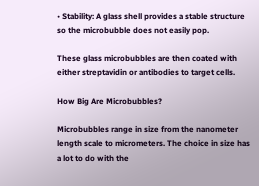• Stability: A glass shell provides a stable structure so the microbubble does not easily pop.

These glass microbubbles are then coated with either streptavidin or antibodies to target cells.

How Big Are Microbubbles?

Microbubbles range in size from the nanometer length scale to micrometers. The choice in size has a lot to do with the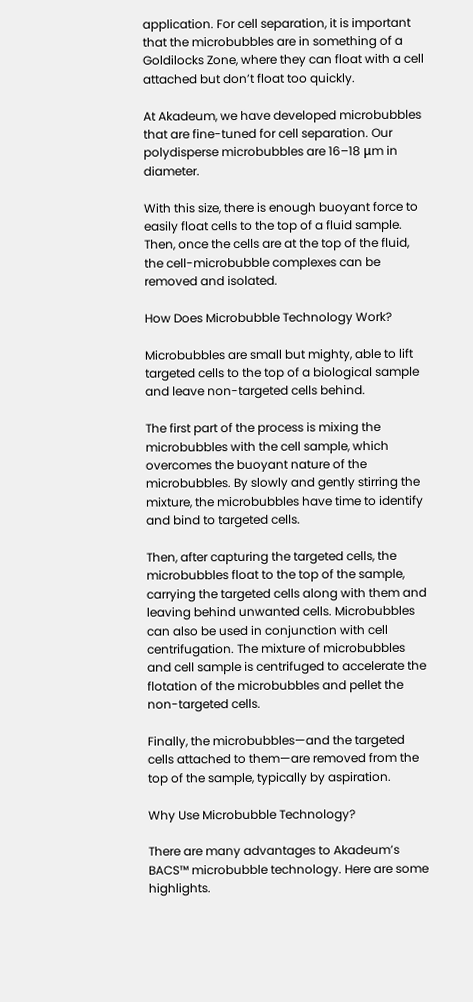application. For cell separation, it is important that the microbubbles are in something of a Goldilocks Zone, where they can float with a cell attached but don’t float too quickly.

At Akadeum, we have developed microbubbles that are fine-tuned for cell separation. Our polydisperse microbubbles are 16–18 μm in diameter.

With this size, there is enough buoyant force to easily float cells to the top of a fluid sample. Then, once the cells are at the top of the fluid, the cell-microbubble complexes can be removed and isolated.

How Does Microbubble Technology Work?

Microbubbles are small but mighty, able to lift targeted cells to the top of a biological sample and leave non-targeted cells behind.

The first part of the process is mixing the microbubbles with the cell sample, which overcomes the buoyant nature of the microbubbles. By slowly and gently stirring the mixture, the microbubbles have time to identify and bind to targeted cells.

Then, after capturing the targeted cells, the microbubbles float to the top of the sample, carrying the targeted cells along with them and leaving behind unwanted cells. Microbubbles can also be used in conjunction with cell centrifugation. The mixture of microbubbles and cell sample is centrifuged to accelerate the flotation of the microbubbles and pellet the non-targeted cells.

Finally, the microbubbles—and the targeted cells attached to them—are removed from the top of the sample, typically by aspiration.

Why Use Microbubble Technology?

There are many advantages to Akadeum’s BACS™ microbubble technology. Here are some highlights.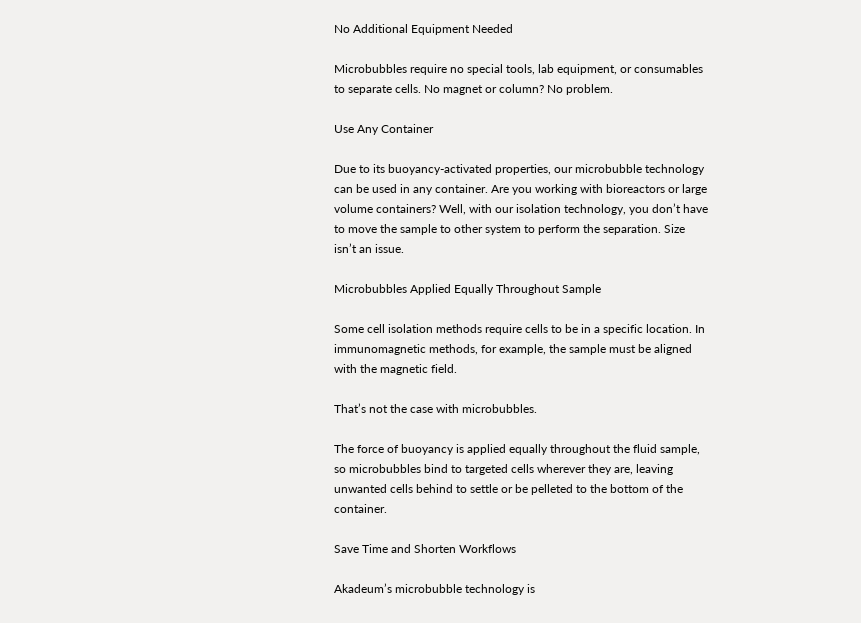No Additional Equipment Needed

Microbubbles require no special tools, lab equipment, or consumables to separate cells. No magnet or column? No problem.

Use Any Container

Due to its buoyancy-activated properties, our microbubble technology can be used in any container. Are you working with bioreactors or large volume containers? Well, with our isolation technology, you don’t have to move the sample to other system to perform the separation. Size isn’t an issue.

Microbubbles Applied Equally Throughout Sample

Some cell isolation methods require cells to be in a specific location. In immunomagnetic methods, for example, the sample must be aligned with the magnetic field.

That’s not the case with microbubbles.

The force of buoyancy is applied equally throughout the fluid sample, so microbubbles bind to targeted cells wherever they are, leaving unwanted cells behind to settle or be pelleted to the bottom of the container.

Save Time and Shorten Workflows

Akadeum’s microbubble technology is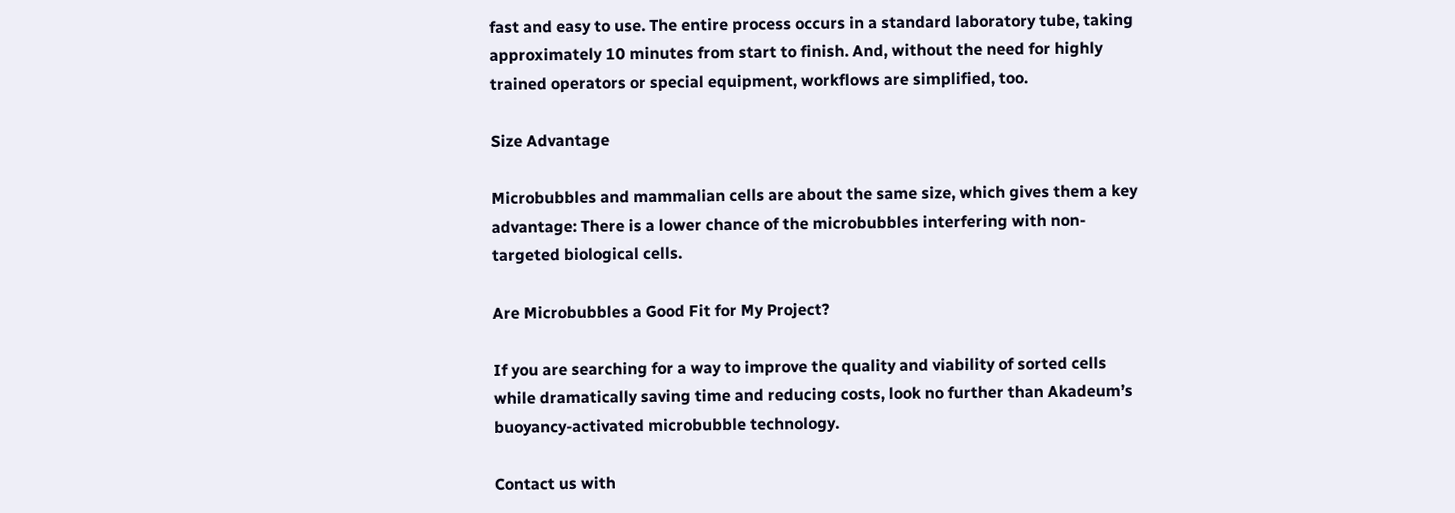fast and easy to use. The entire process occurs in a standard laboratory tube, taking approximately 10 minutes from start to finish. And, without the need for highly trained operators or special equipment, workflows are simplified, too.

Size Advantage

Microbubbles and mammalian cells are about the same size, which gives them a key advantage: There is a lower chance of the microbubbles interfering with non-targeted biological cells.

Are Microbubbles a Good Fit for My Project?

If you are searching for a way to improve the quality and viability of sorted cells while dramatically saving time and reducing costs, look no further than Akadeum’s buoyancy-activated microbubble technology.

Contact us with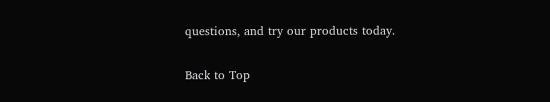questions, and try our products today.

Back to Top